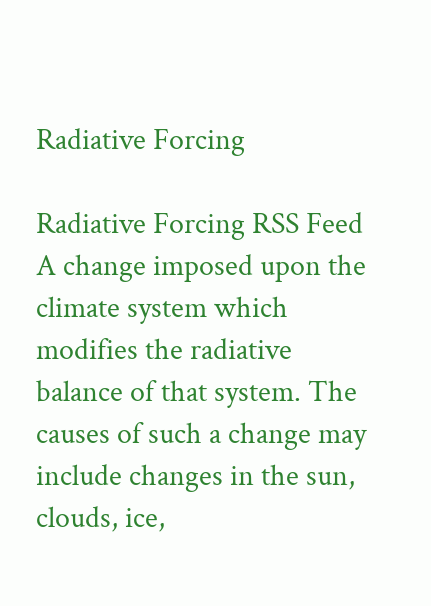Radiative Forcing

Radiative Forcing RSS Feed
A change imposed upon the climate system which modifies the radiative balance of that system. The causes of such a change may include changes in the sun, clouds, ice,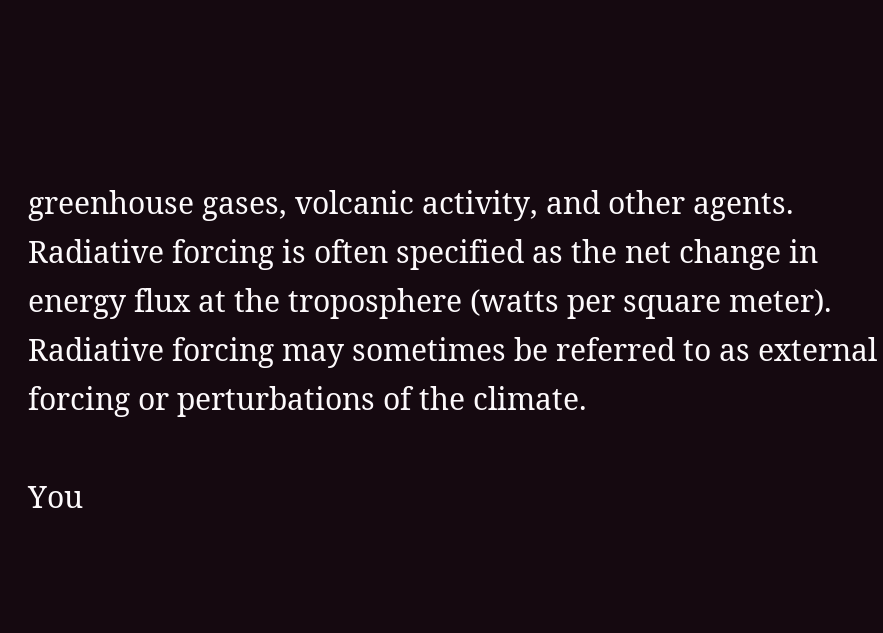greenhouse gases, volcanic activity, and other agents. Radiative forcing is often specified as the net change in energy flux at the troposphere (watts per square meter). Radiative forcing may sometimes be referred to as external forcing or perturbations of the climate.

You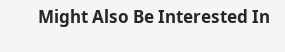Might Also Be Interested In